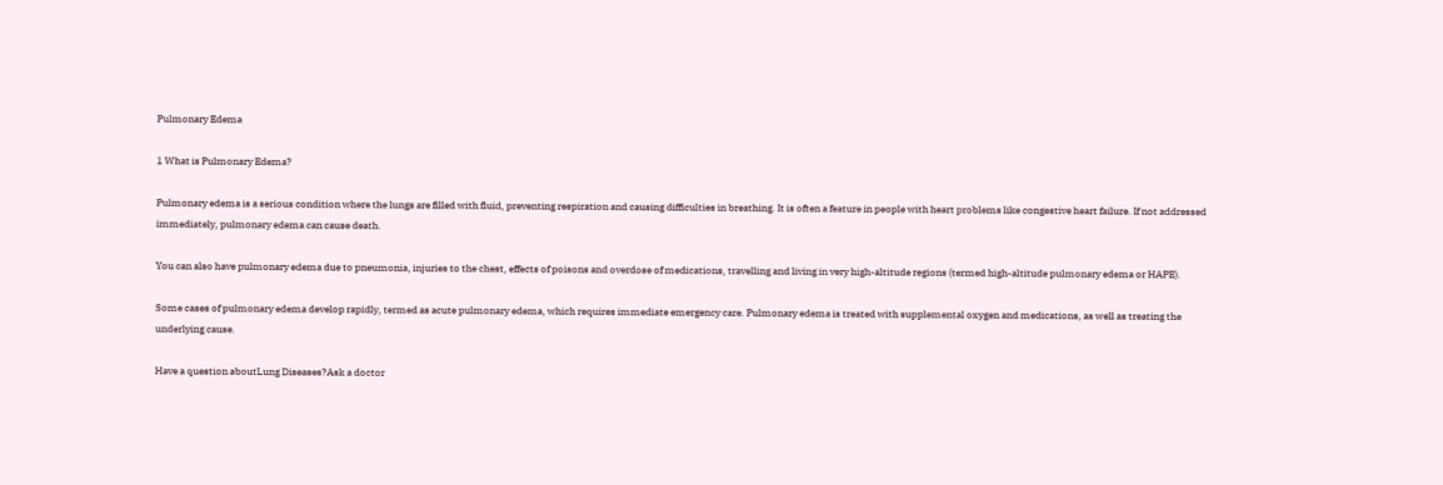Pulmonary Edema

1 What is Pulmonary Edema?

Pulmonary edema is a serious condition where the lungs are filled with fluid, preventing respiration and causing difficulties in breathing. It is often a feature in people with heart problems like congestive heart failure. If not addressed immediately, pulmonary edema can cause death.

You can also have pulmonary edema due to pneumonia, injuries to the chest, effects of poisons and overdose of medications, travelling and living in very high-altitude regions (termed high-altitude pulmonary edema or HAPE).

Some cases of pulmonary edema develop rapidly, termed as acute pulmonary edema, which requires immediate emergency care. Pulmonary edema is treated with supplemental oxygen and medications, as well as treating the underlying cause.

Have a question aboutLung Diseases?Ask a doctor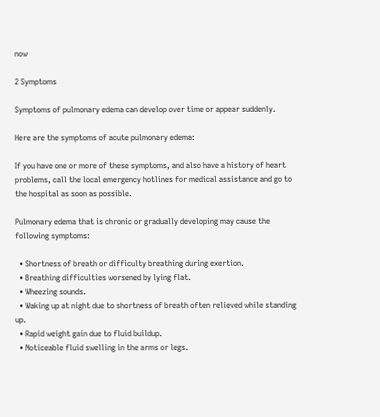now

2 Symptoms

Symptoms of pulmonary edema can develop over time or appear suddenly.

Here are the symptoms of acute pulmonary edema:

If you have one or more of these symptoms, and also have a history of heart problems, call the local emergency hotlines for medical assistance and go to the hospital as soon as possible.

Pulmonary edema that is chronic or gradually developing may cause the following symptoms:

  • Shortness of breath or difficulty breathing during exertion.
  • Breathing difficulties worsened by lying flat.
  • Wheezing sounds.
  • Waking up at night due to shortness of breath often relieved while standing up.
  • Rapid weight gain due to fluid buildup.
  • Noticeable fluid swelling in the arms or legs.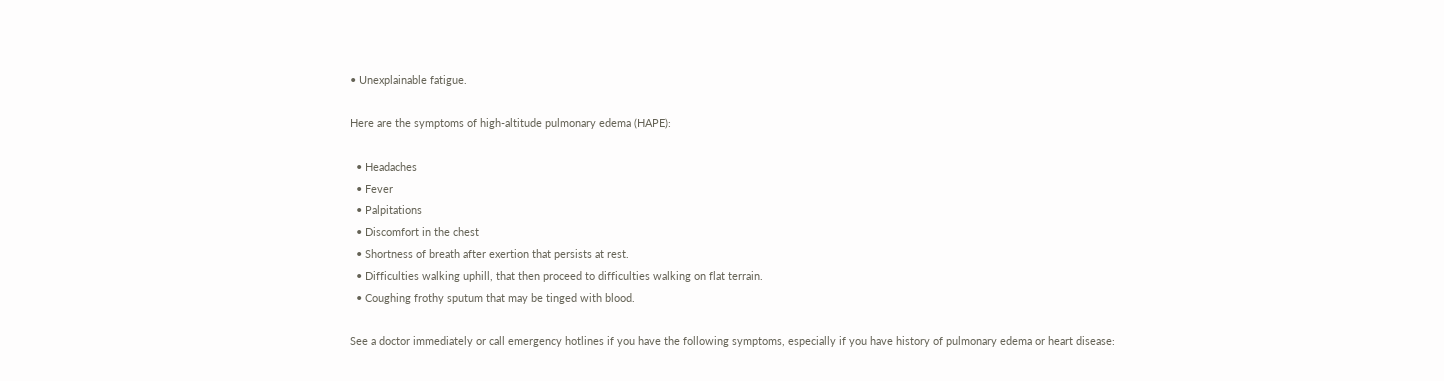• Unexplainable fatigue.

Here are the symptoms of high-altitude pulmonary edema (HAPE):

  • Headaches
  • Fever
  • Palpitations
  • Discomfort in the chest
  • Shortness of breath after exertion that persists at rest.
  • Difficulties walking uphill, that then proceed to difficulties walking on flat terrain.
  • Coughing frothy sputum that may be tinged with blood.

See a doctor immediately or call emergency hotlines if you have the following symptoms, especially if you have history of pulmonary edema or heart disease: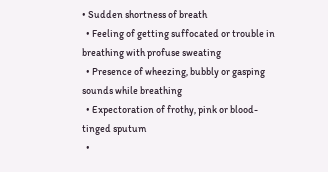• Sudden shortness of breath
  • Feeling of getting suffocated or trouble in breathing with profuse sweating
  • Presence of wheezing, bubbly or gasping sounds while breathing
  • Expectoration of frothy, pink or blood-tinged sputum
  •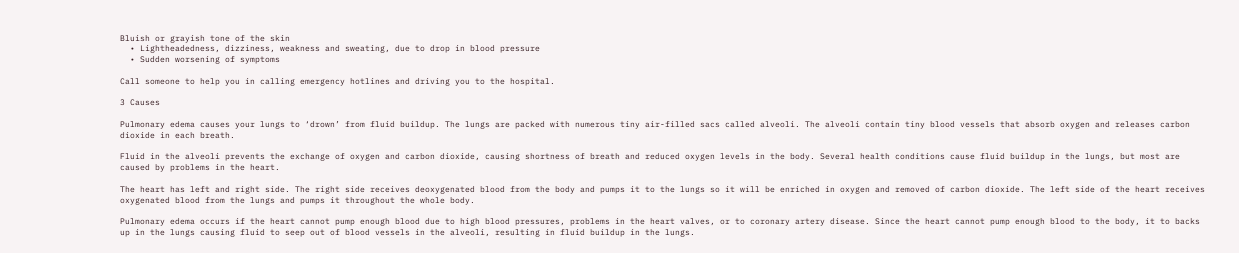Bluish or grayish tone of the skin
  • Lightheadedness, dizziness, weakness and sweating, due to drop in blood pressure
  • Sudden worsening of symptoms

Call someone to help you in calling emergency hotlines and driving you to the hospital.

3 Causes

Pulmonary edema causes your lungs to ‘drown’ from fluid buildup. The lungs are packed with numerous tiny air-filled sacs called alveoli. The alveoli contain tiny blood vessels that absorb oxygen and releases carbon dioxide in each breath.

Fluid in the alveoli prevents the exchange of oxygen and carbon dioxide, causing shortness of breath and reduced oxygen levels in the body. Several health conditions cause fluid buildup in the lungs, but most are caused by problems in the heart.

The heart has left and right side. The right side receives deoxygenated blood from the body and pumps it to the lungs so it will be enriched in oxygen and removed of carbon dioxide. The left side of the heart receives oxygenated blood from the lungs and pumps it throughout the whole body.

Pulmonary edema occurs if the heart cannot pump enough blood due to high blood pressures, problems in the heart valves, or to coronary artery disease. Since the heart cannot pump enough blood to the body, it to backs up in the lungs causing fluid to seep out of blood vessels in the alveoli, resulting in fluid buildup in the lungs.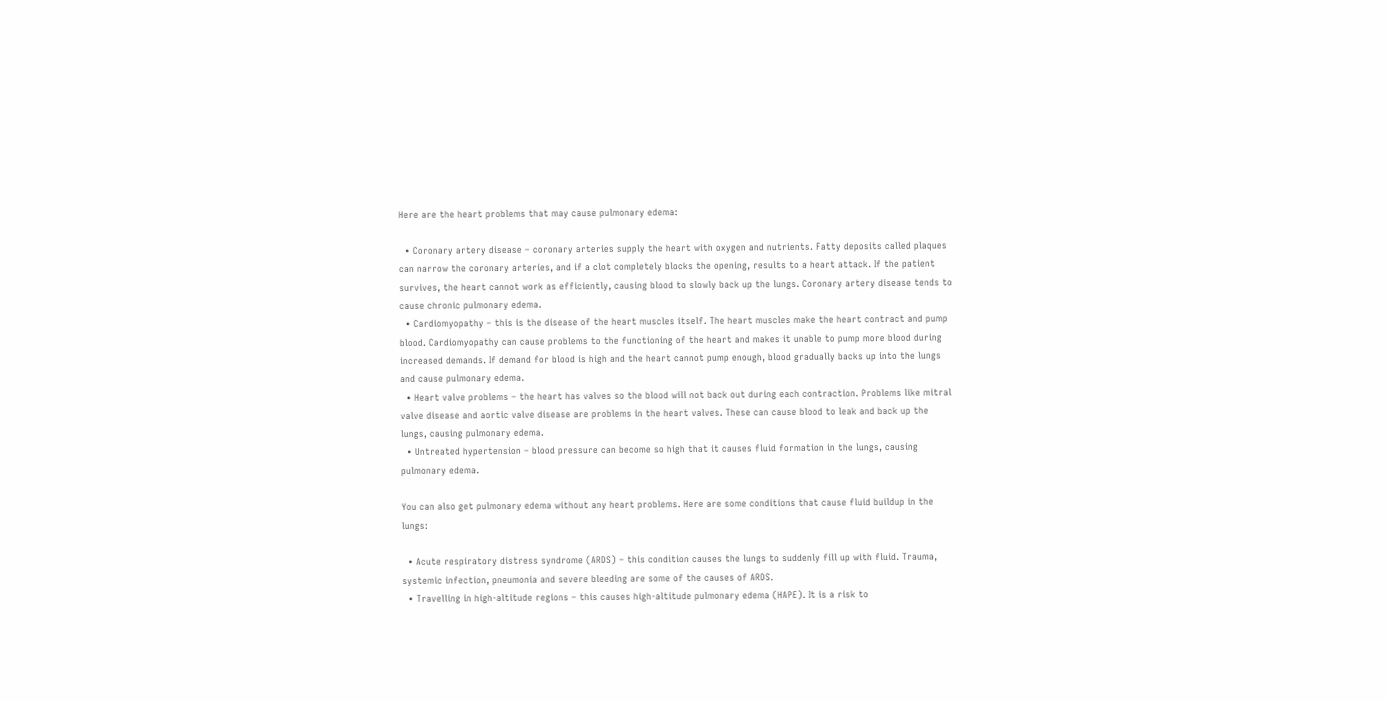Here are the heart problems that may cause pulmonary edema:

  • Coronary artery disease – coronary arteries supply the heart with oxygen and nutrients. Fatty deposits called plaques can narrow the coronary arteries, and if a clot completely blocks the opening, results to a heart attack. If the patient survives, the heart cannot work as efficiently, causing blood to slowly back up the lungs. Coronary artery disease tends to cause chronic pulmonary edema.
  • Cardiomyopathy – this is the disease of the heart muscles itself. The heart muscles make the heart contract and pump blood. Cardiomyopathy can cause problems to the functioning of the heart and makes it unable to pump more blood during increased demands. If demand for blood is high and the heart cannot pump enough, blood gradually backs up into the lungs and cause pulmonary edema.
  • Heart valve problems – the heart has valves so the blood will not back out during each contraction. Problems like mitral valve disease and aortic valve disease are problems in the heart valves. These can cause blood to leak and back up the lungs, causing pulmonary edema.
  • Untreated hypertension – blood pressure can become so high that it causes fluid formation in the lungs, causing pulmonary edema.

You can also get pulmonary edema without any heart problems. Here are some conditions that cause fluid buildup in the lungs:

  • Acute respiratory distress syndrome (ARDS) – this condition causes the lungs to suddenly fill up with fluid. Trauma, systemic infection, pneumonia and severe bleeding are some of the causes of ARDS.
  • Travelling in high-altitude regions – this causes high-altitude pulmonary edema (HAPE). It is a risk to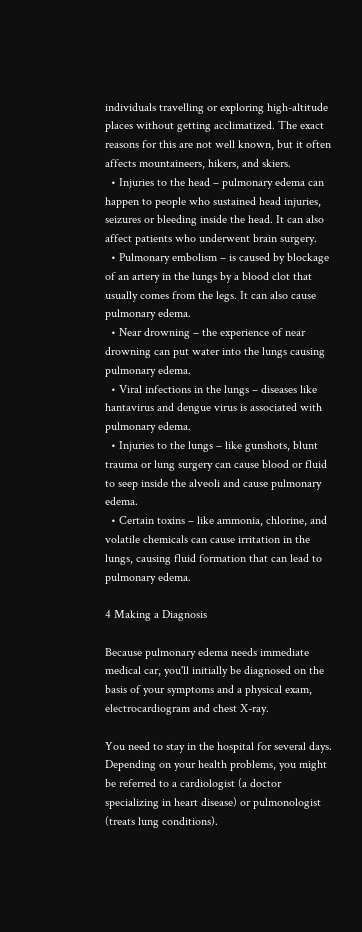individuals travelling or exploring high-altitude places without getting acclimatized. The exact reasons for this are not well known, but it often affects mountaineers, hikers, and skiers.
  • Injuries to the head – pulmonary edema can happen to people who sustained head injuries, seizures or bleeding inside the head. It can also affect patients who underwent brain surgery.
  • Pulmonary embolism – is caused by blockage of an artery in the lungs by a blood clot that usually comes from the legs. It can also cause pulmonary edema.
  • Near drowning – the experience of near drowning can put water into the lungs causing pulmonary edema.
  • Viral infections in the lungs – diseases like hantavirus and dengue virus is associated with pulmonary edema.
  • Injuries to the lungs – like gunshots, blunt trauma or lung surgery can cause blood or fluid to seep inside the alveoli and cause pulmonary edema.
  • Certain toxins – like ammonia, chlorine, and volatile chemicals can cause irritation in the lungs, causing fluid formation that can lead to pulmonary edema.

4 Making a Diagnosis

Because pulmonary edema needs immediate medical car, you'll initially be diagnosed on the basis of your symptoms and a physical exam, electrocardiogram and chest X-ray.

You need to stay in the hospital for several days. Depending on your health problems, you might be referred to a cardiologist (a doctor specializing in heart disease) or pulmonologist (treats lung conditions).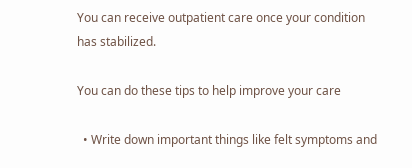You can receive outpatient care once your condition has stabilized.

You can do these tips to help improve your care

  • Write down important things like felt symptoms and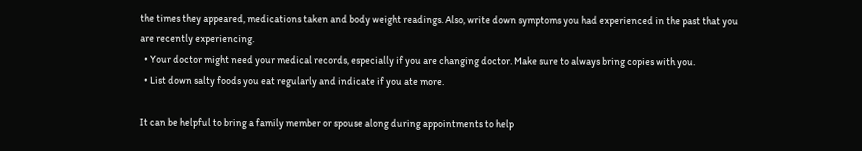the times they appeared, medications taken and body weight readings. Also, write down symptoms you had experienced in the past that you are recently experiencing.
  • Your doctor might need your medical records, especially if you are changing doctor. Make sure to always bring copies with you.
  • List down salty foods you eat regularly and indicate if you ate more.

It can be helpful to bring a family member or spouse along during appointments to help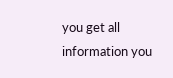you get all information you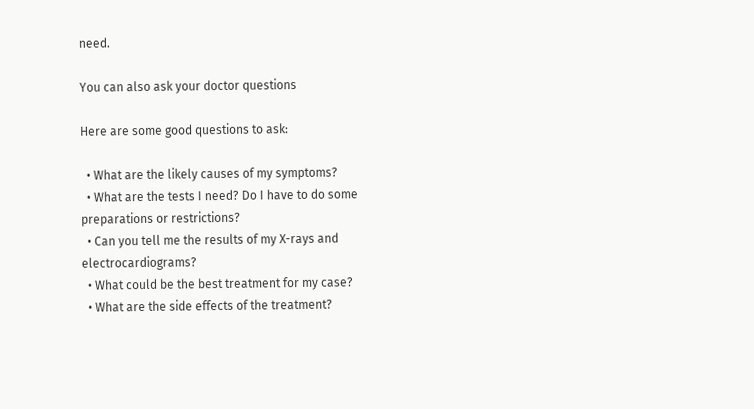need.

You can also ask your doctor questions

Here are some good questions to ask:

  • What are the likely causes of my symptoms?
  • What are the tests I need? Do I have to do some preparations or restrictions?
  • Can you tell me the results of my X-rays and electrocardiograms?
  • What could be the best treatment for my case?
  • What are the side effects of the treatment?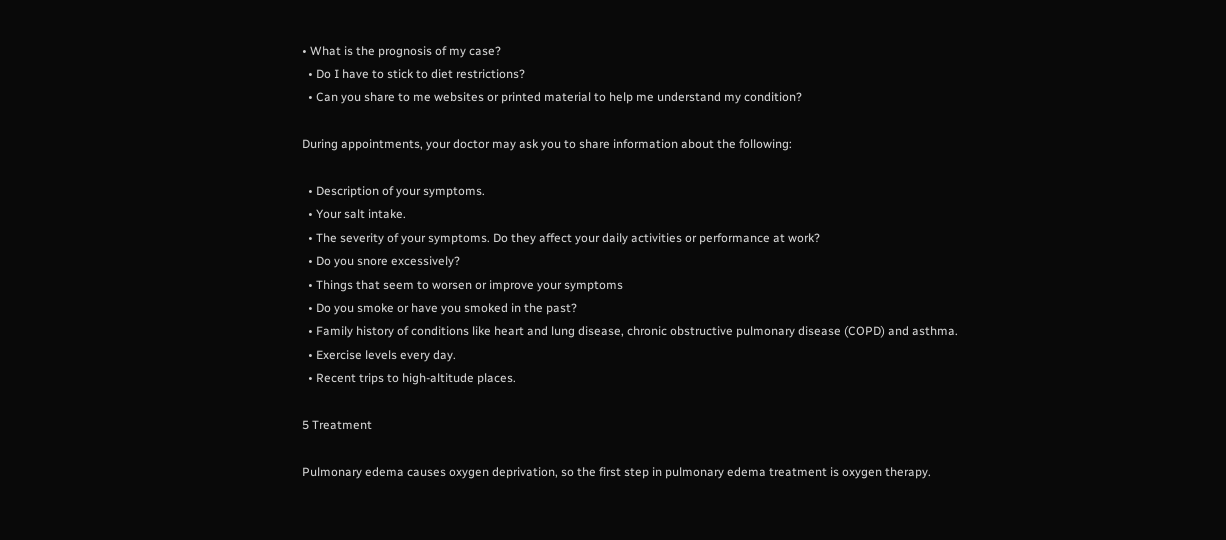• What is the prognosis of my case?
  • Do I have to stick to diet restrictions?
  • Can you share to me websites or printed material to help me understand my condition?

During appointments, your doctor may ask you to share information about the following:

  • Description of your symptoms.
  • Your salt intake.
  • The severity of your symptoms. Do they affect your daily activities or performance at work?
  • Do you snore excessively?
  • Things that seem to worsen or improve your symptoms
  • Do you smoke or have you smoked in the past?
  • Family history of conditions like heart and lung disease, chronic obstructive pulmonary disease (COPD) and asthma.
  • Exercise levels every day.
  • Recent trips to high-altitude places.

5 Treatment

Pulmonary edema causes oxygen deprivation, so the first step in pulmonary edema treatment is oxygen therapy.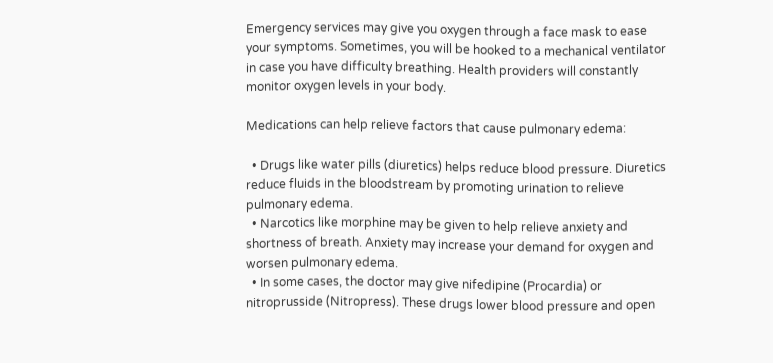Emergency services may give you oxygen through a face mask to ease your symptoms. Sometimes, you will be hooked to a mechanical ventilator in case you have difficulty breathing. Health providers will constantly monitor oxygen levels in your body.

Medications can help relieve factors that cause pulmonary edema:

  • Drugs like water pills (diuretics) helps reduce blood pressure. Diuretics reduce fluids in the bloodstream by promoting urination to relieve pulmonary edema.
  • Narcotics like morphine may be given to help relieve anxiety and shortness of breath. Anxiety may increase your demand for oxygen and worsen pulmonary edema.
  • In some cases, the doctor may give nifedipine (Procardia) or nitroprusside (Nitropress). These drugs lower blood pressure and open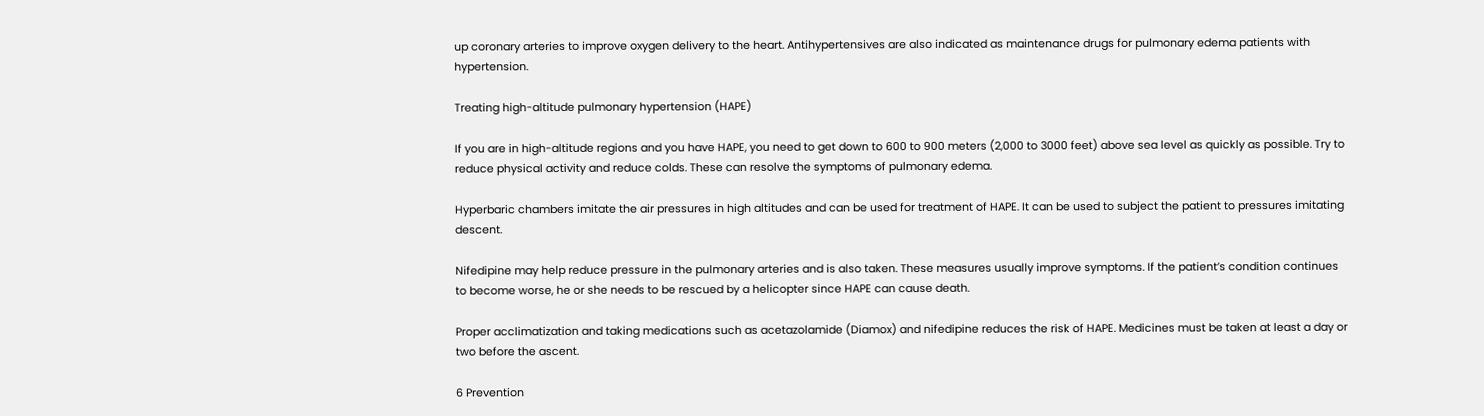up coronary arteries to improve oxygen delivery to the heart. Antihypertensives are also indicated as maintenance drugs for pulmonary edema patients with hypertension.

Treating high-altitude pulmonary hypertension (HAPE)

If you are in high-altitude regions and you have HAPE, you need to get down to 600 to 900 meters (2,000 to 3000 feet) above sea level as quickly as possible. Try to reduce physical activity and reduce colds. These can resolve the symptoms of pulmonary edema.

Hyperbaric chambers imitate the air pressures in high altitudes and can be used for treatment of HAPE. It can be used to subject the patient to pressures imitating descent.

Nifedipine may help reduce pressure in the pulmonary arteries and is also taken. These measures usually improve symptoms. If the patient’s condition continues to become worse, he or she needs to be rescued by a helicopter since HAPE can cause death.

Proper acclimatization and taking medications such as acetazolamide (Diamox) and nifedipine reduces the risk of HAPE. Medicines must be taken at least a day or two before the ascent.

6 Prevention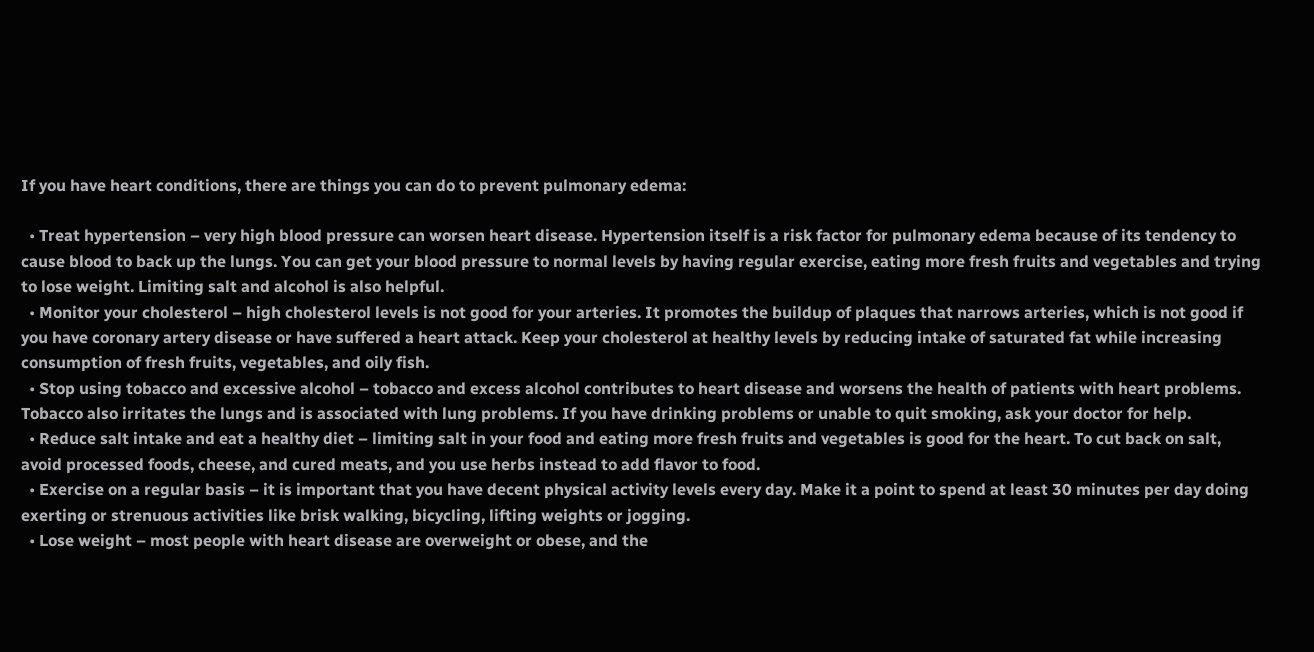If you have heart conditions, there are things you can do to prevent pulmonary edema:

  • Treat hypertension – very high blood pressure can worsen heart disease. Hypertension itself is a risk factor for pulmonary edema because of its tendency to cause blood to back up the lungs. You can get your blood pressure to normal levels by having regular exercise, eating more fresh fruits and vegetables and trying to lose weight. Limiting salt and alcohol is also helpful.
  • Monitor your cholesterol – high cholesterol levels is not good for your arteries. It promotes the buildup of plaques that narrows arteries, which is not good if you have coronary artery disease or have suffered a heart attack. Keep your cholesterol at healthy levels by reducing intake of saturated fat while increasing consumption of fresh fruits, vegetables, and oily fish.
  • Stop using tobacco and excessive alcohol – tobacco and excess alcohol contributes to heart disease and worsens the health of patients with heart problems. Tobacco also irritates the lungs and is associated with lung problems. If you have drinking problems or unable to quit smoking, ask your doctor for help.
  • Reduce salt intake and eat a healthy diet – limiting salt in your food and eating more fresh fruits and vegetables is good for the heart. To cut back on salt, avoid processed foods, cheese, and cured meats, and you use herbs instead to add flavor to food.
  • Exercise on a regular basis – it is important that you have decent physical activity levels every day. Make it a point to spend at least 30 minutes per day doing exerting or strenuous activities like brisk walking, bicycling, lifting weights or jogging.
  • Lose weight – most people with heart disease are overweight or obese, and the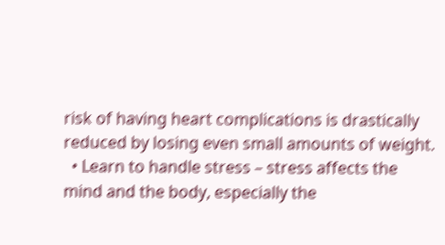risk of having heart complications is drastically reduced by losing even small amounts of weight.
  • Learn to handle stress – stress affects the mind and the body, especially the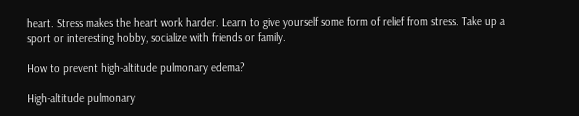heart. Stress makes the heart work harder. Learn to give yourself some form of relief from stress. Take up a sport or interesting hobby, socialize with friends or family.

How to prevent high-altitude pulmonary edema?

High-altitude pulmonary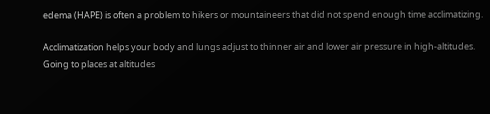edema (HAPE) is often a problem to hikers or mountaineers that did not spend enough time acclimatizing.

Acclimatization helps your body and lungs adjust to thinner air and lower air pressure in high-altitudes.
Going to places at altitudes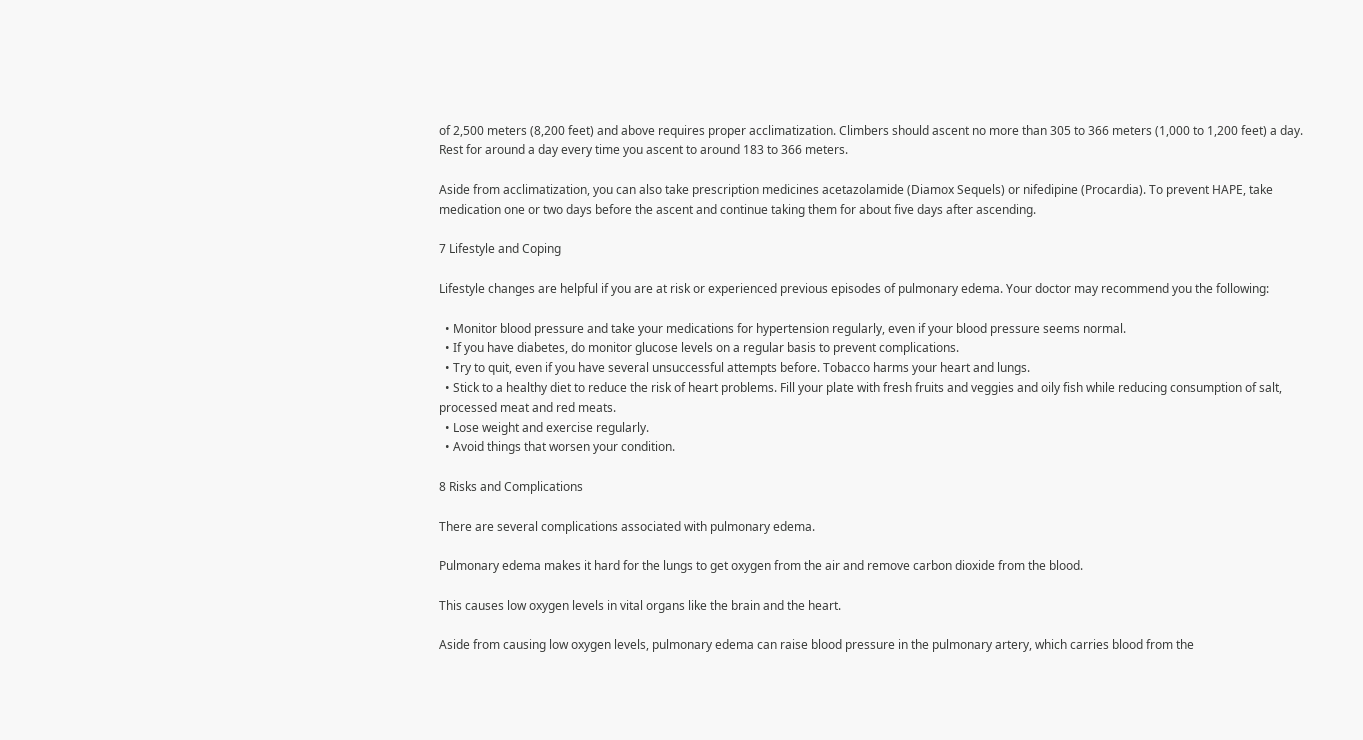of 2,500 meters (8,200 feet) and above requires proper acclimatization. Climbers should ascent no more than 305 to 366 meters (1,000 to 1,200 feet) a day. Rest for around a day every time you ascent to around 183 to 366 meters.

Aside from acclimatization, you can also take prescription medicines acetazolamide (Diamox Sequels) or nifedipine (Procardia). To prevent HAPE, take medication one or two days before the ascent and continue taking them for about five days after ascending.

7 Lifestyle and Coping

Lifestyle changes are helpful if you are at risk or experienced previous episodes of pulmonary edema. Your doctor may recommend you the following:

  • Monitor blood pressure and take your medications for hypertension regularly, even if your blood pressure seems normal.
  • If you have diabetes, do monitor glucose levels on a regular basis to prevent complications.
  • Try to quit, even if you have several unsuccessful attempts before. Tobacco harms your heart and lungs.
  • Stick to a healthy diet to reduce the risk of heart problems. Fill your plate with fresh fruits and veggies and oily fish while reducing consumption of salt, processed meat and red meats.
  • Lose weight and exercise regularly.
  • Avoid things that worsen your condition.

8 Risks and Complications

There are several complications associated with pulmonary edema.

Pulmonary edema makes it hard for the lungs to get oxygen from the air and remove carbon dioxide from the blood.

This causes low oxygen levels in vital organs like the brain and the heart.

Aside from causing low oxygen levels, pulmonary edema can raise blood pressure in the pulmonary artery, which carries blood from the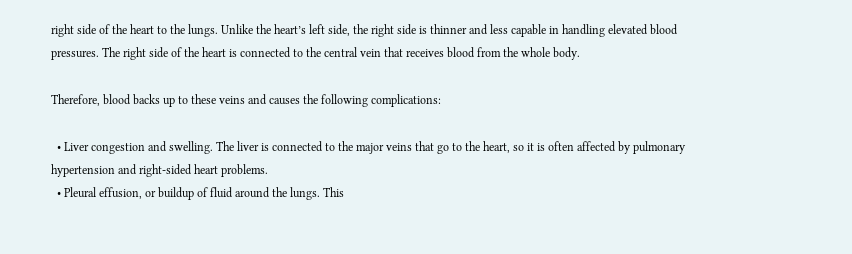right side of the heart to the lungs. Unlike the heart’s left side, the right side is thinner and less capable in handling elevated blood pressures. The right side of the heart is connected to the central vein that receives blood from the whole body.

Therefore, blood backs up to these veins and causes the following complications:

  • Liver congestion and swelling. The liver is connected to the major veins that go to the heart, so it is often affected by pulmonary hypertension and right-sided heart problems.
  • Pleural effusion, or buildup of fluid around the lungs. This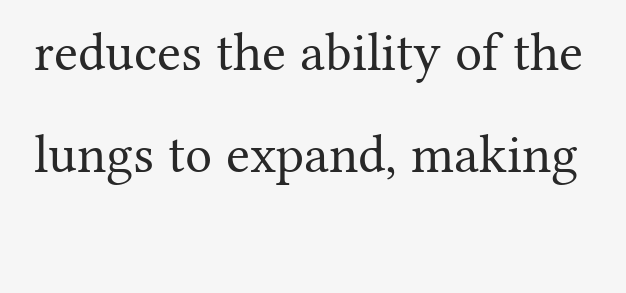reduces the ability of the lungs to expand, making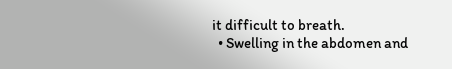it difficult to breath.
  • Swelling in the abdomen and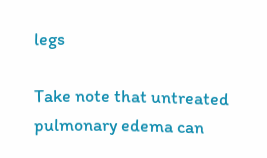legs

Take note that untreated pulmonary edema can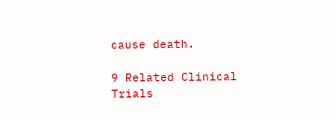cause death.

9 Related Clinical Trials